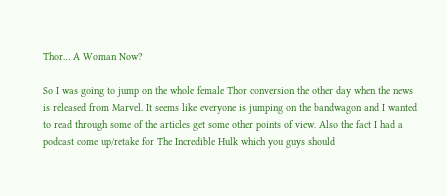Thor… A Woman Now?

So I was going to jump on the whole female Thor conversion the other day when the news is released from Marvel. It seems like everyone is jumping on the bandwagon and I wanted to read through some of the articles get some other points of view. Also the fact I had a podcast come up/retake for The Incredible Hulk which you guys should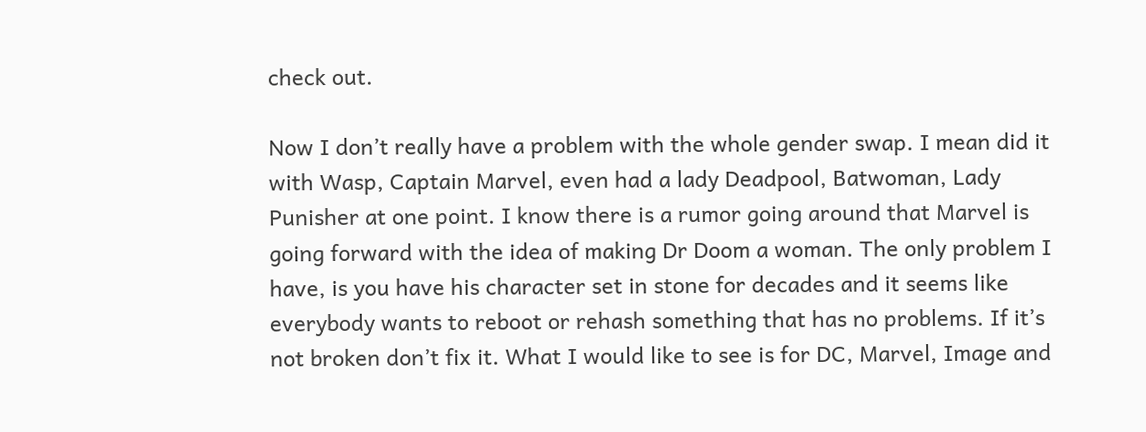check out.

Now I don’t really have a problem with the whole gender swap. I mean did it with Wasp, Captain Marvel, even had a lady Deadpool, Batwoman, Lady Punisher at one point. I know there is a rumor going around that Marvel is going forward with the idea of making Dr Doom a woman. The only problem I have, is you have his character set in stone for decades and it seems like everybody wants to reboot or rehash something that has no problems. If it’s not broken don’t fix it. What I would like to see is for DC, Marvel, Image and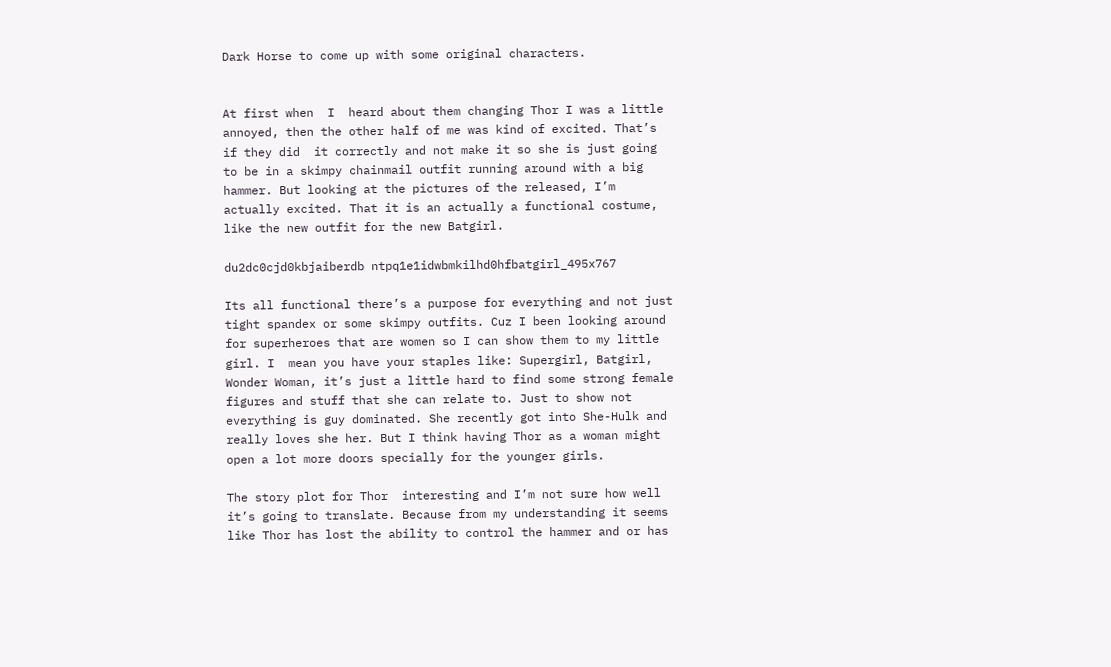Dark Horse to come up with some original characters.


At first when  I  heard about them changing Thor I was a little annoyed, then the other half of me was kind of excited. That’s if they did  it correctly and not make it so she is just going to be in a skimpy chainmail outfit running around with a big hammer. But looking at the pictures of the released, I’m actually excited. That it is an actually a functional costume, like the new outfit for the new Batgirl.

du2dc0cjd0kbjaiberdb ntpq1e1idwbmkilhd0hfbatgirl_495x767

Its all functional there’s a purpose for everything and not just tight spandex or some skimpy outfits. Cuz I been looking around for superheroes that are women so I can show them to my little girl. I  mean you have your staples like: Supergirl, Batgirl, Wonder Woman, it’s just a little hard to find some strong female figures and stuff that she can relate to. Just to show not everything is guy dominated. She recently got into She-Hulk and really loves she her. But I think having Thor as a woman might open a lot more doors specially for the younger girls.

The story plot for Thor  interesting and I’m not sure how well it’s going to translate. Because from my understanding it seems like Thor has lost the ability to control the hammer and or has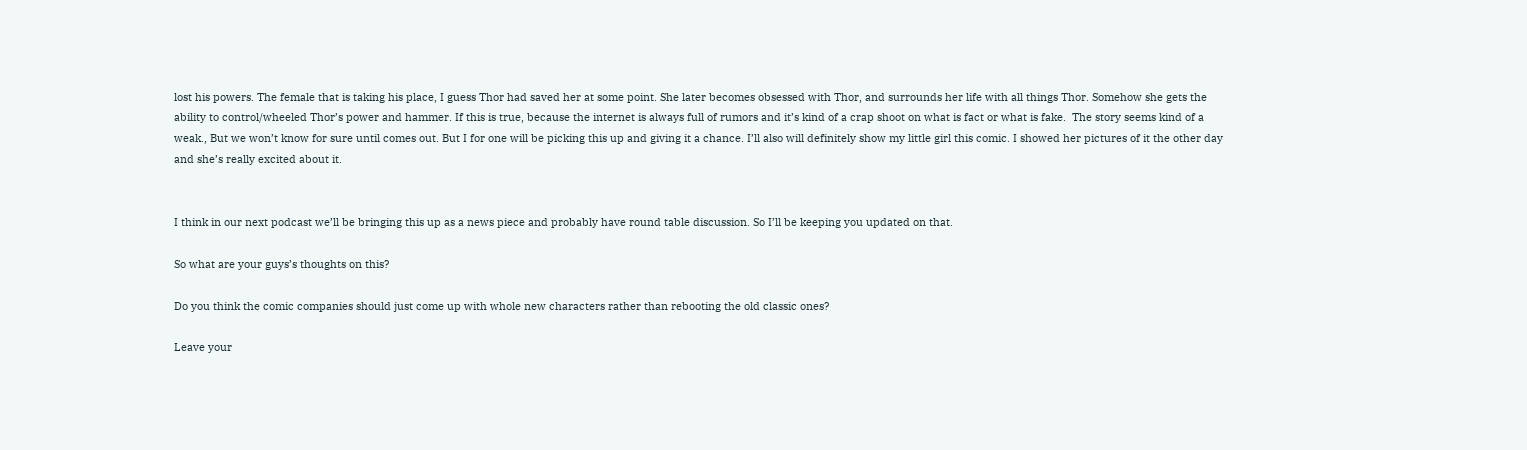lost his powers. The female that is taking his place, I guess Thor had saved her at some point. She later becomes obsessed with Thor, and surrounds her life with all things Thor. Somehow she gets the ability to control/wheeled Thor’s power and hammer. If this is true, because the internet is always full of rumors and it’s kind of a crap shoot on what is fact or what is fake.  The story seems kind of a weak., But we won’t know for sure until comes out. But I for one will be picking this up and giving it a chance. I’ll also will definitely show my little girl this comic. I showed her pictures of it the other day and she’s really excited about it.


I think in our next podcast we’ll be bringing this up as a news piece and probably have round table discussion. So I’ll be keeping you updated on that.

So what are your guys’s thoughts on this?

Do you think the comic companies should just come up with whole new characters rather than rebooting the old classic ones?

Leave your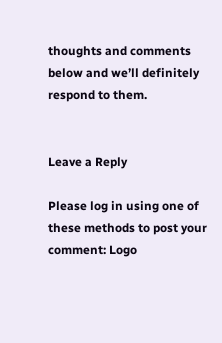thoughts and comments below and we’ll definitely respond to them.


Leave a Reply

Please log in using one of these methods to post your comment: Logo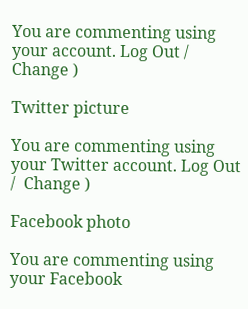You are commenting using your account. Log Out /  Change )

Twitter picture

You are commenting using your Twitter account. Log Out /  Change )

Facebook photo

You are commenting using your Facebook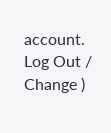account. Log Out /  Change )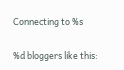Connecting to %s

%d bloggers like this: